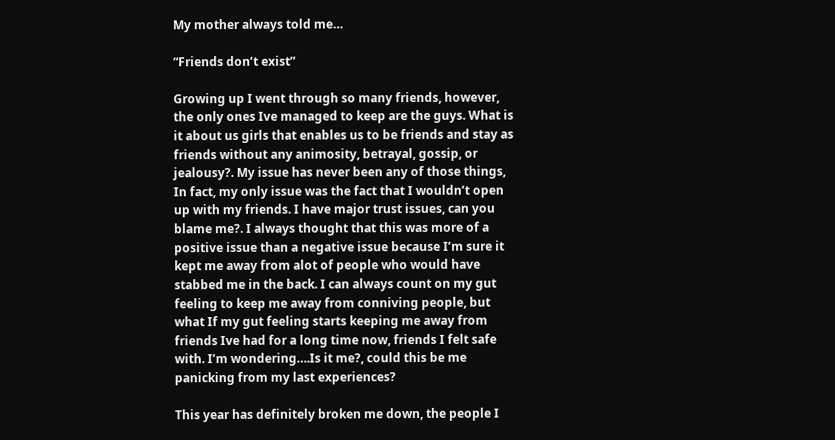My mother always told me…

“Friends don’t exist”

Growing up I went through so many friends, however, the only ones Ive managed to keep are the guys. What is it about us girls that enables us to be friends and stay as friends without any animosity, betrayal, gossip, or jealousy?. My issue has never been any of those things, In fact, my only issue was the fact that I wouldn’t open up with my friends. I have major trust issues, can you blame me?. I always thought that this was more of a positive issue than a negative issue because I’m sure it kept me away from alot of people who would have stabbed me in the back. I can always count on my gut feeling to keep me away from conniving people, but what If my gut feeling starts keeping me away from friends Ive had for a long time now, friends I felt safe with. I’m wondering….Is it me?, could this be me panicking from my last experiences?

This year has definitely broken me down, the people I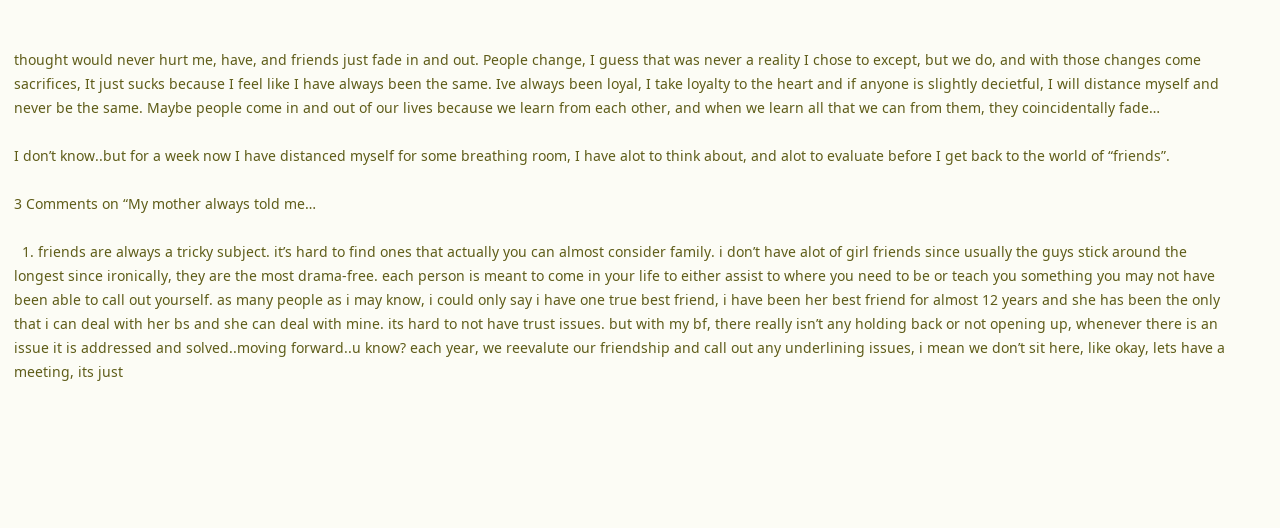thought would never hurt me, have, and friends just fade in and out. People change, I guess that was never a reality I chose to except, but we do, and with those changes come sacrifices, It just sucks because I feel like I have always been the same. Ive always been loyal, I take loyalty to the heart and if anyone is slightly decietful, I will distance myself and never be the same. Maybe people come in and out of our lives because we learn from each other, and when we learn all that we can from them, they coincidentally fade…

I don’t know..but for a week now I have distanced myself for some breathing room, I have alot to think about, and alot to evaluate before I get back to the world of “friends”.

3 Comments on “My mother always told me…

  1. friends are always a tricky subject. it’s hard to find ones that actually you can almost consider family. i don’t have alot of girl friends since usually the guys stick around the longest since ironically, they are the most drama-free. each person is meant to come in your life to either assist to where you need to be or teach you something you may not have been able to call out yourself. as many people as i may know, i could only say i have one true best friend, i have been her best friend for almost 12 years and she has been the only that i can deal with her bs and she can deal with mine. its hard to not have trust issues. but with my bf, there really isn’t any holding back or not opening up, whenever there is an issue it is addressed and solved..moving forward..u know? each year, we reevalute our friendship and call out any underlining issues, i mean we don’t sit here, like okay, lets have a meeting, its just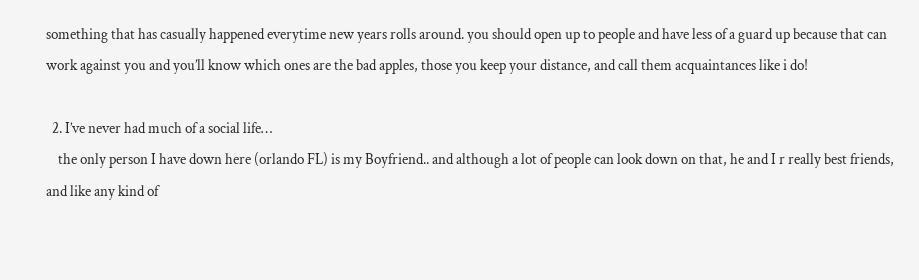something that has casually happened everytime new years rolls around. you should open up to people and have less of a guard up because that can work against you and you’ll know which ones are the bad apples, those you keep your distance, and call them acquaintances like i do!

  2. I’ve never had much of a social life…
    the only person I have down here (orlando FL) is my Boyfriend.. and although a lot of people can look down on that, he and I r really best friends, and like any kind of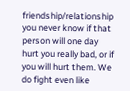friendship/relationship you never know if that person will one day hurt you really bad, or if you will hurt them. We do fight even like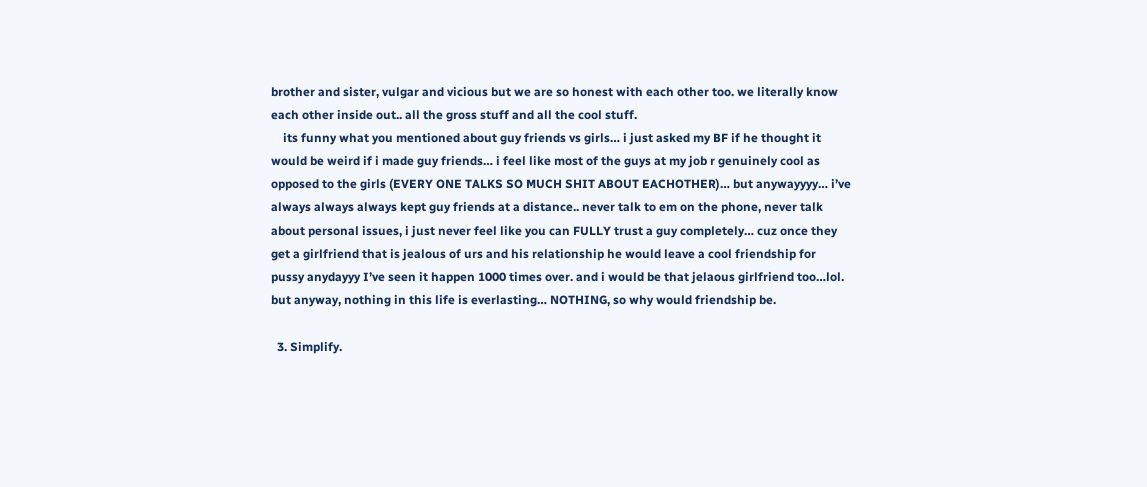brother and sister, vulgar and vicious but we are so honest with each other too. we literally know each other inside out.. all the gross stuff and all the cool stuff.
    its funny what you mentioned about guy friends vs girls… i just asked my BF if he thought it would be weird if i made guy friends… i feel like most of the guys at my job r genuinely cool as opposed to the girls (EVERY ONE TALKS SO MUCH SHIT ABOUT EACHOTHER)… but anywayyyy… i’ve always always always kept guy friends at a distance.. never talk to em on the phone, never talk about personal issues, i just never feel like you can FULLY trust a guy completely… cuz once they get a girlfriend that is jealous of urs and his relationship he would leave a cool friendship for pussy anydayyy I’ve seen it happen 1000 times over. and i would be that jelaous girlfriend too…lol. but anyway, nothing in this life is everlasting… NOTHING, so why would friendship be.

  3. Simplify.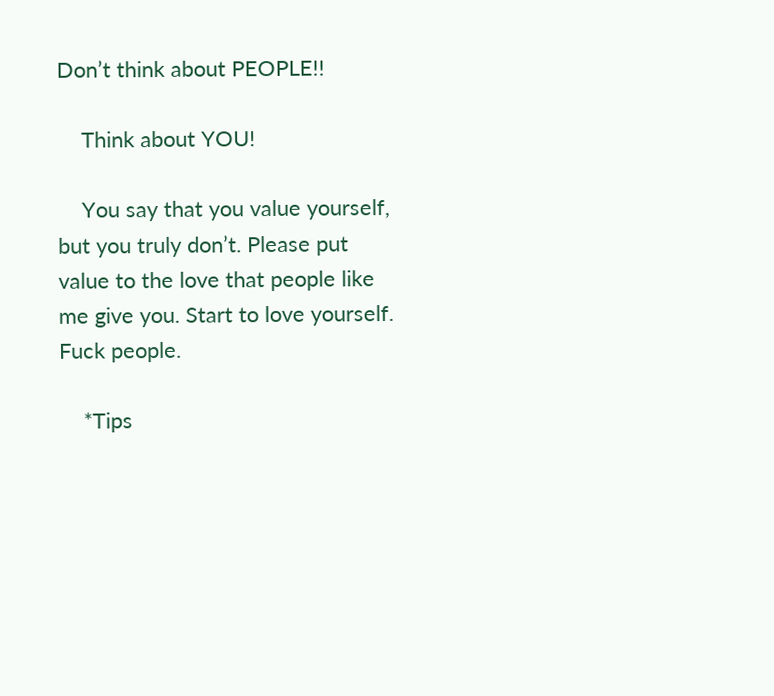Don’t think about PEOPLE!!

    Think about YOU!

    You say that you value yourself, but you truly don’t. Please put value to the love that people like me give you. Start to love yourself. Fuck people.

    *Tips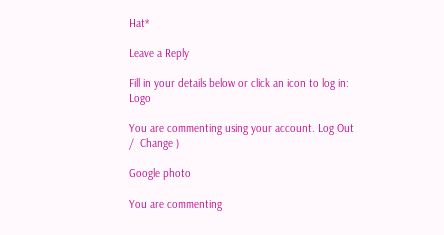Hat*

Leave a Reply

Fill in your details below or click an icon to log in: Logo

You are commenting using your account. Log Out /  Change )

Google photo

You are commenting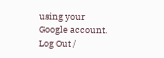using your Google account. Log Out /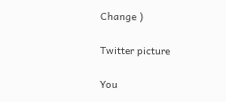Change )

Twitter picture

You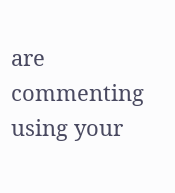are commenting using your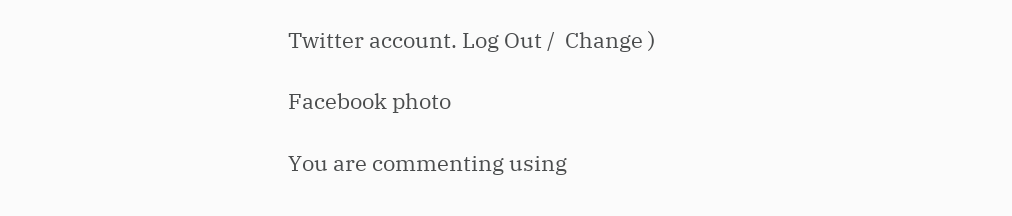Twitter account. Log Out /  Change )

Facebook photo

You are commenting using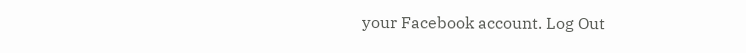your Facebook account. Log Out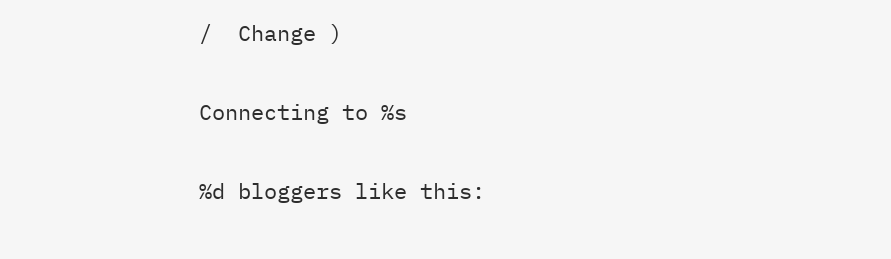/  Change )

Connecting to %s

%d bloggers like this: